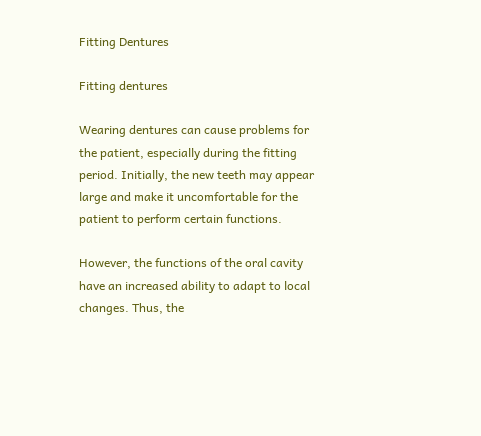Fitting Dentures

Fitting dentures

Wearing dentures can cause problems for the patient, especially during the fitting period. Initially, the new teeth may appear large and make it uncomfortable for the patient to perform certain functions.

However, the functions of the oral cavity have an increased ability to adapt to local changes. Thus, the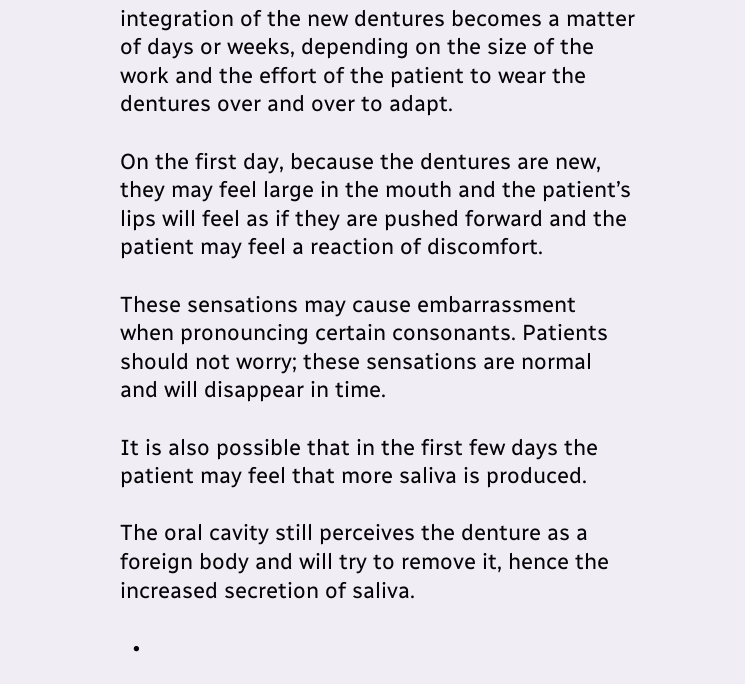integration of the new dentures becomes a matter of days or weeks, depending on the size of the work and the effort of the patient to wear the dentures over and over to adapt.

On the first day, because the dentures are new, they may feel large in the mouth and the patient’s lips will feel as if they are pushed forward and the patient may feel a reaction of discomfort.

These sensations may cause embarrassment when pronouncing certain consonants. Patients should not worry; these sensations are normal and will disappear in time.

It is also possible that in the first few days the patient may feel that more saliva is produced.

The oral cavity still perceives the denture as a foreign body and will try to remove it, hence the increased secretion of saliva.

  •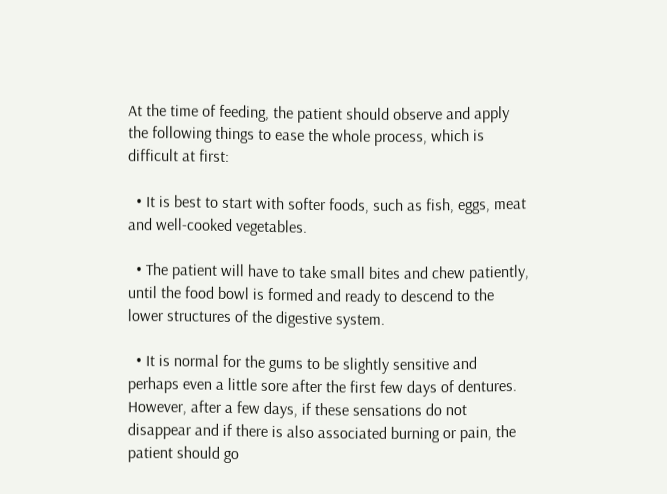At the time of feeding, the patient should observe and apply the following things to ease the whole process, which is difficult at first:

  • It is best to start with softer foods, such as fish, eggs, meat and well-cooked vegetables.

  • The patient will have to take small bites and chew patiently, until the food bowl is formed and ready to descend to the lower structures of the digestive system.

  • It is normal for the gums to be slightly sensitive and perhaps even a little sore after the first few days of dentures. However, after a few days, if these sensations do not disappear and if there is also associated burning or pain, the patient should go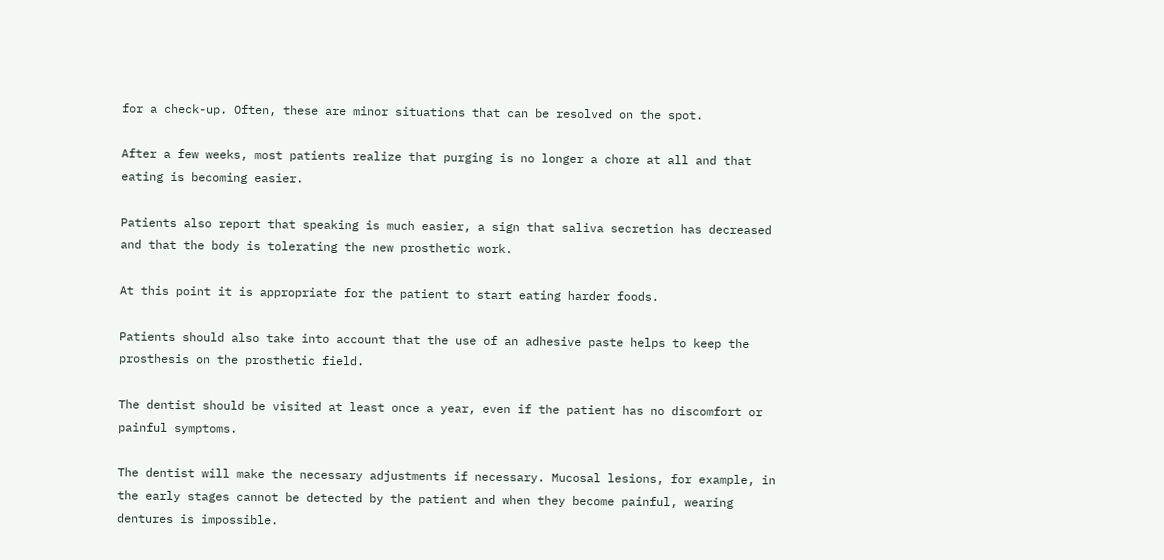for a check-up. Often, these are minor situations that can be resolved on the spot.

After a few weeks, most patients realize that purging is no longer a chore at all and that eating is becoming easier.

Patients also report that speaking is much easier, a sign that saliva secretion has decreased and that the body is tolerating the new prosthetic work.

At this point it is appropriate for the patient to start eating harder foods.

Patients should also take into account that the use of an adhesive paste helps to keep the prosthesis on the prosthetic field.

The dentist should be visited at least once a year, even if the patient has no discomfort or painful symptoms.

The dentist will make the necessary adjustments if necessary. Mucosal lesions, for example, in the early stages cannot be detected by the patient and when they become painful, wearing dentures is impossible.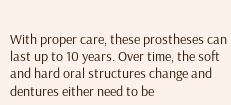With proper care, these prostheses can last up to 10 years. Over time, the soft and hard oral structures change and dentures either need to be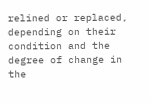relined or replaced, depending on their condition and the degree of change in the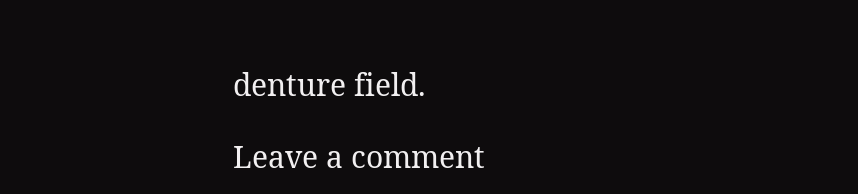denture field.

Leave a comment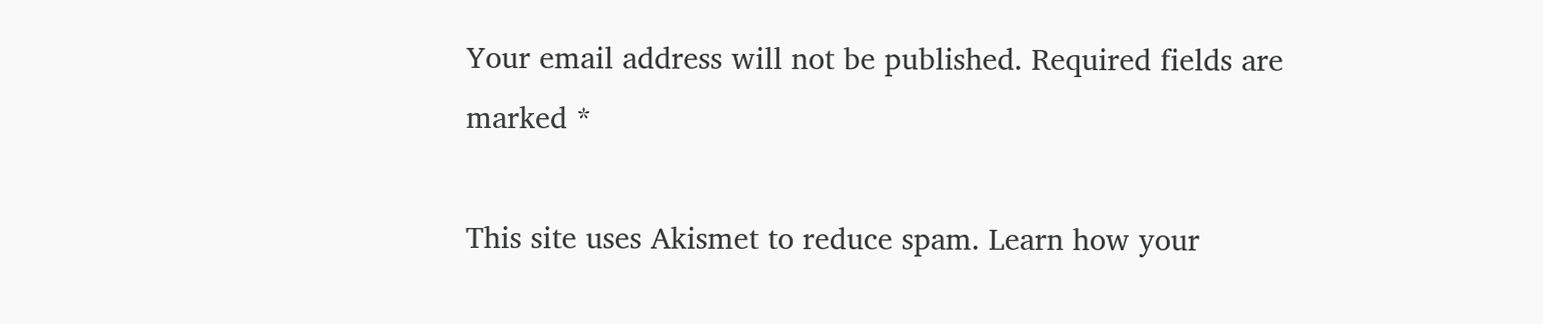Your email address will not be published. Required fields are marked *

This site uses Akismet to reduce spam. Learn how your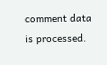comment data is processed.